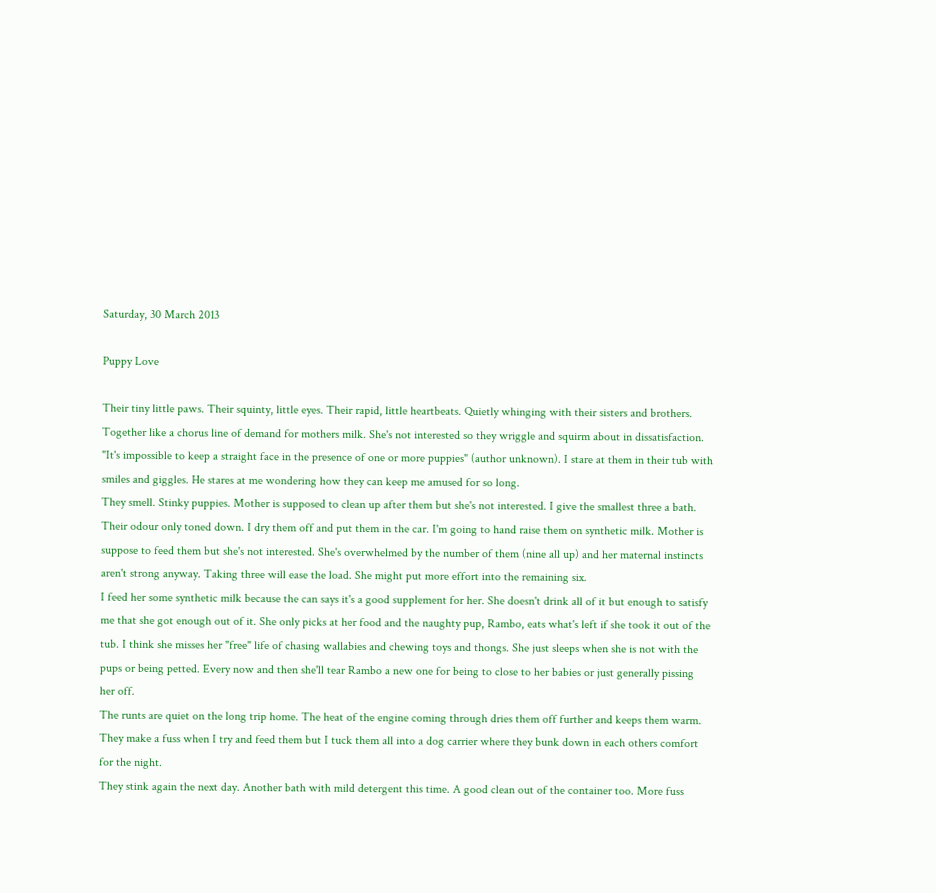Saturday, 30 March 2013

Puppy Love

Their tiny little paws. Their squinty, little eyes. Their rapid, little heartbeats. Quietly whinging with their sisters and brothers. Together like a chorus line of demand for mothers milk. She's not interested so they wriggle and squirm about in dissatisfaction.
"It's impossible to keep a straight face in the presence of one or more puppies" (author unknown). I stare at them in their tub with smiles and giggles. He stares at me wondering how they can keep me amused for so long.
They smell. Stinky puppies. Mother is supposed to clean up after them but she's not interested. I give the smallest three a bath. Their odour only toned down. I dry them off and put them in the car. I'm going to hand raise them on synthetic milk. Mother is suppose to feed them but she's not interested. She's overwhelmed by the number of them (nine all up) and her maternal instincts aren't strong anyway. Taking three will ease the load. She might put more effort into the remaining six.
I feed her some synthetic milk because the can says it's a good supplement for her. She doesn't drink all of it but enough to satisfy me that she got enough out of it. She only picks at her food and the naughty pup, Rambo, eats what's left if she took it out of the tub. I think she misses her "free" life of chasing wallabies and chewing toys and thongs. She just sleeps when she is not with the pups or being petted. Every now and then she'll tear Rambo a new one for being to close to her babies or just generally pissing her off.
The runts are quiet on the long trip home. The heat of the engine coming through dries them off further and keeps them warm. They make a fuss when I try and feed them but I tuck them all into a dog carrier where they bunk down in each others comfort for the night.
They stink again the next day. Another bath with mild detergent this time. A good clean out of the container too. More fuss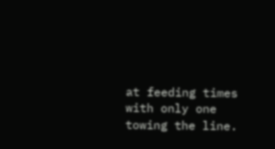at feeding times with only one towing the line.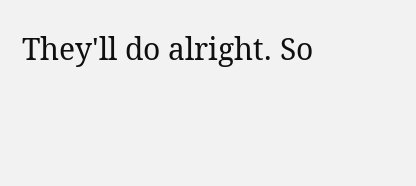They'll do alright. So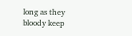long as they bloody keep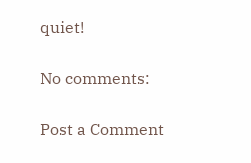quiet!

No comments:

Post a Comment